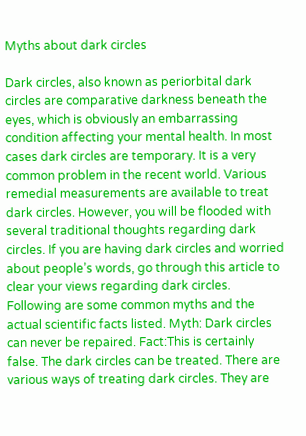Myths about dark circles

Dark circles, also known as periorbital dark circles are comparative darkness beneath the eyes, which is obviously an embarrassing condition affecting your mental health. In most cases dark circles are temporary. It is a very common problem in the recent world. Various remedial measurements are available to treat dark circles. However, you will be flooded with several traditional thoughts regarding dark circles. If you are having dark circles and worried about people’s words, go through this article to clear your views regarding dark circles. Following are some common myths and the actual scientific facts listed. Myth: Dark circles can never be repaired. Fact:This is certainly false. The dark circles can be treated. There are various ways of treating dark circles. They are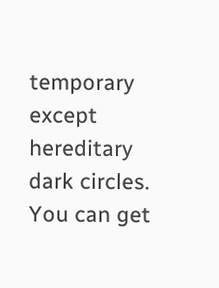temporary except hereditary dark circles. You can get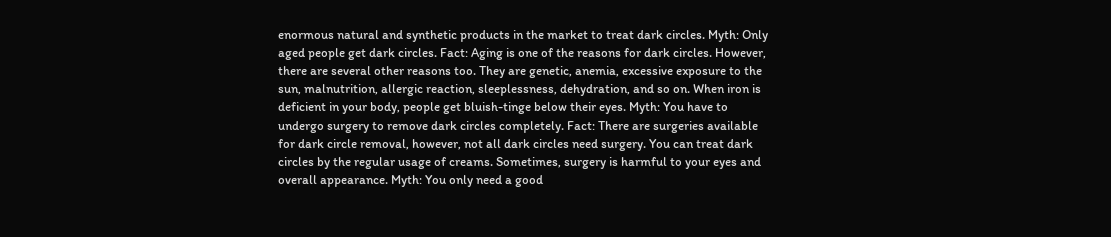enormous natural and synthetic products in the market to treat dark circles. Myth: Only aged people get dark circles. Fact: Aging is one of the reasons for dark circles. However, there are several other reasons too. They are genetic, anemia, excessive exposure to the sun, malnutrition, allergic reaction, sleeplessness, dehydration, and so on. When iron is deficient in your body, people get bluish-tinge below their eyes. Myth: You have to undergo surgery to remove dark circles completely. Fact: There are surgeries available for dark circle removal, however, not all dark circles need surgery. You can treat dark circles by the regular usage of creams. Sometimes, surgery is harmful to your eyes and overall appearance. Myth: You only need a good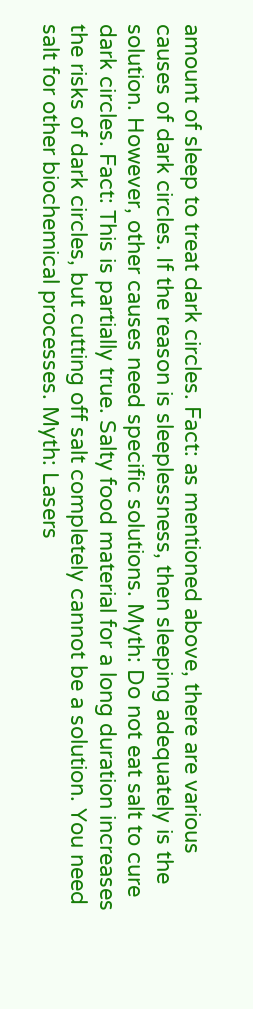amount of sleep to treat dark circles. Fact: as mentioned above, there are various causes of dark circles. If the reason is sleeplessness, then sleeping adequately is the solution. However, other causes need specific solutions. Myth: Do not eat salt to cure dark circles. Fact: This is partially true. Salty food material for a long duration increases the risks of dark circles, but cutting off salt completely cannot be a solution. You need salt for other biochemical processes. Myth: Lasers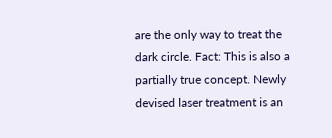are the only way to treat the dark circle. Fact: This is also a partially true concept. Newly devised laser treatment is an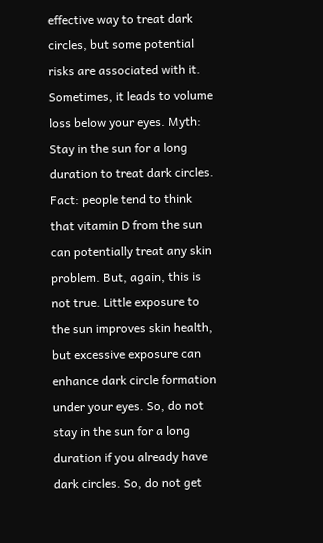effective way to treat dark circles, but some potential risks are associated with it. Sometimes, it leads to volume loss below your eyes. Myth: Stay in the sun for a long duration to treat dark circles. Fact: people tend to think that vitamin D from the sun can potentially treat any skin problem. But, again, this is not true. Little exposure to the sun improves skin health, but excessive exposure can enhance dark circle formation under your eyes. So, do not stay in the sun for a long duration if you already have dark circles. So, do not get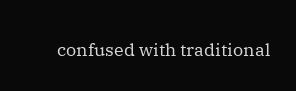confused with traditional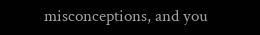misconceptions, and you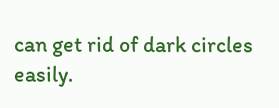can get rid of dark circles easily.